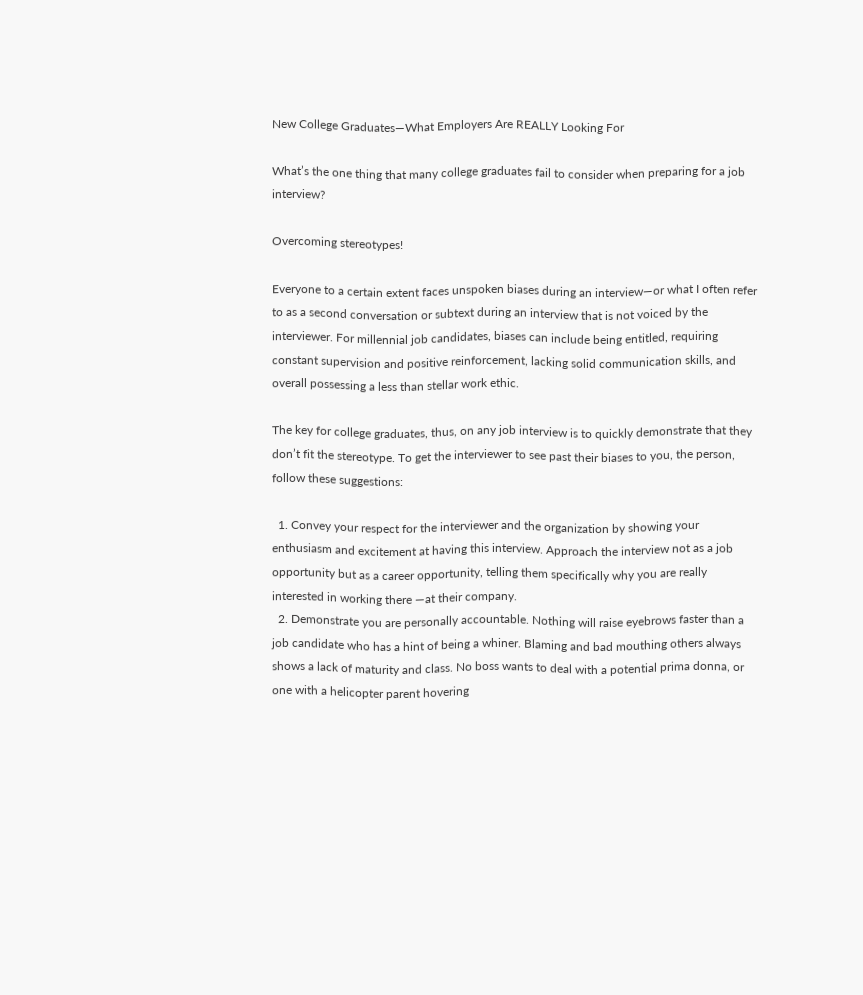New College Graduates—What Employers Are REALLY Looking For

What’s the one thing that many college graduates fail to consider when preparing for a job interview?

Overcoming stereotypes!

Everyone to a certain extent faces unspoken biases during an interview—or what I often refer to as a second conversation or subtext during an interview that is not voiced by the interviewer. For millennial job candidates, biases can include being entitled, requiring constant supervision and positive reinforcement, lacking solid communication skills, and overall possessing a less than stellar work ethic.

The key for college graduates, thus, on any job interview is to quickly demonstrate that they don’t fit the stereotype. To get the interviewer to see past their biases to you, the person, follow these suggestions:

  1. Convey your respect for the interviewer and the organization by showing your enthusiasm and excitement at having this interview. Approach the interview not as a job opportunity but as a career opportunity, telling them specifically why you are really interested in working there ―at their company.
  2. Demonstrate you are personally accountable. Nothing will raise eyebrows faster than a job candidate who has a hint of being a whiner. Blaming and bad mouthing others always shows a lack of maturity and class. No boss wants to deal with a potential prima donna, or one with a helicopter parent hovering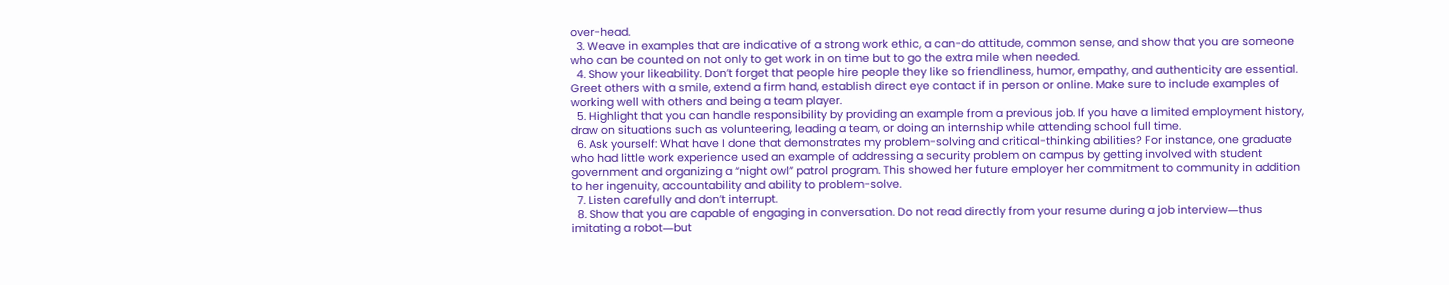over-head.
  3. Weave in examples that are indicative of a strong work ethic, a can-do attitude, common sense, and show that you are someone who can be counted on not only to get work in on time but to go the extra mile when needed.
  4. Show your likeability. Don’t forget that people hire people they like so friendliness, humor, empathy, and authenticity are essential. Greet others with a smile, extend a firm hand, establish direct eye contact if in person or online. Make sure to include examples of working well with others and being a team player.
  5. Highlight that you can handle responsibility by providing an example from a previous job. If you have a limited employment history, draw on situations such as volunteering, leading a team, or doing an internship while attending school full time.
  6. Ask yourself: What have I done that demonstrates my problem-solving and critical-thinking abilities? For instance, one graduate who had little work experience used an example of addressing a security problem on campus by getting involved with student government and organizing a “night owl” patrol program. This showed her future employer her commitment to community in addition to her ingenuity, accountability and ability to problem-solve.
  7. Listen carefully and don’t interrupt.
  8. Show that you are capable of engaging in conversation. Do not read directly from your resume during a job interview―thus imitating a robot―but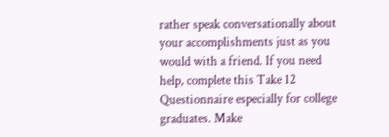rather speak conversationally about your accomplishments just as you would with a friend. If you need help, complete this Take 12 Questionnaire especially for college graduates. Make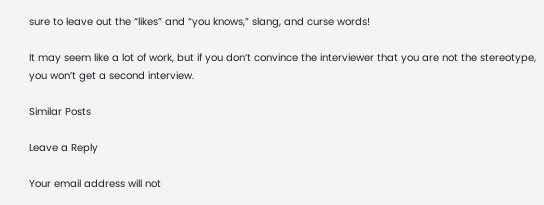sure to leave out the “likes” and “you knows,” slang, and curse words!

It may seem like a lot of work, but if you don’t convince the interviewer that you are not the stereotype, you won’t get a second interview.

Similar Posts

Leave a Reply

Your email address will not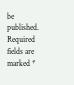be published. Required fields are marked *